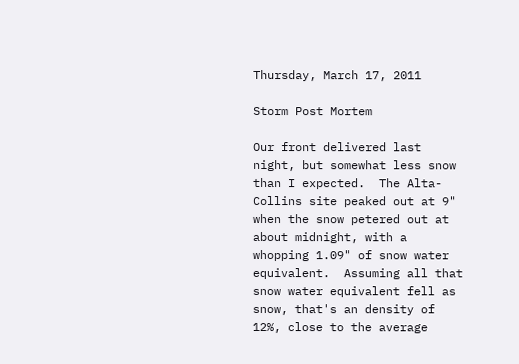Thursday, March 17, 2011

Storm Post Mortem

Our front delivered last night, but somewhat less snow than I expected.  The Alta-Collins site peaked out at 9" when the snow petered out at about midnight, with a whopping 1.09" of snow water equivalent.  Assuming all that snow water equivalent fell as snow, that's an density of 12%, close to the average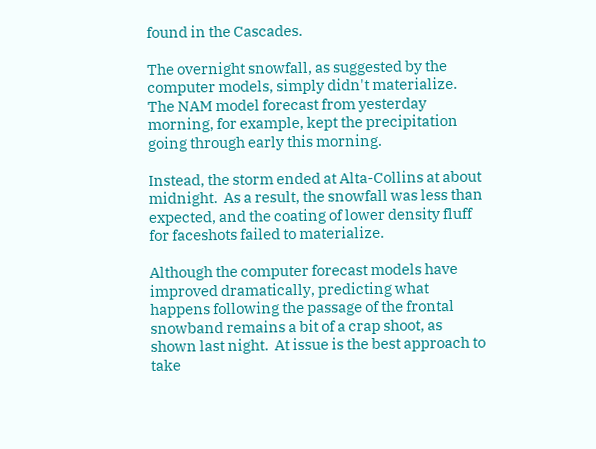found in the Cascades.

The overnight snowfall, as suggested by the computer models, simply didn't materialize.  The NAM model forecast from yesterday morning, for example, kept the precipitation going through early this morning.

Instead, the storm ended at Alta-Collins at about midnight.  As a result, the snowfall was less than expected, and the coating of lower density fluff for faceshots failed to materialize.

Although the computer forecast models have improved dramatically, predicting what happens following the passage of the frontal snowband remains a bit of a crap shoot, as shown last night.  At issue is the best approach to take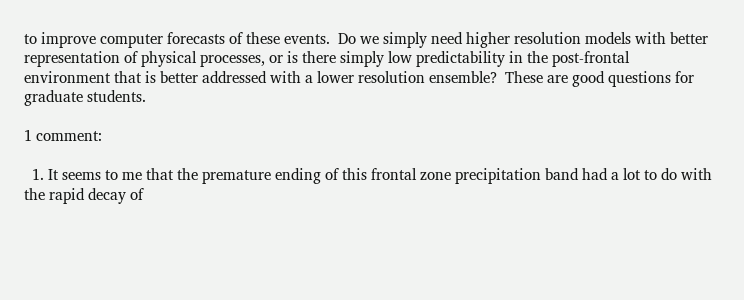to improve computer forecasts of these events.  Do we simply need higher resolution models with better representation of physical processes, or is there simply low predictability in the post-frontal environment that is better addressed with a lower resolution ensemble?  These are good questions for graduate students.

1 comment:

  1. It seems to me that the premature ending of this frontal zone precipitation band had a lot to do with the rapid decay of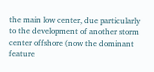the main low center, due particularly to the development of another storm center offshore (now the dominant feature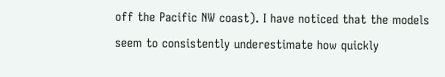off the Pacific NW coast). I have noticed that the models seem to consistently underestimate how quickly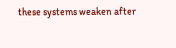these systems weaken after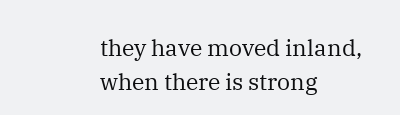they have moved inland, when there is strong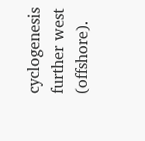cyclogenesis further west (offshore).